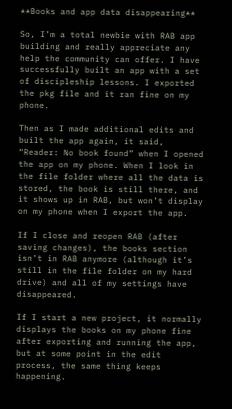**Books and app data disappearing**

So, I’m a total newbie with RAB app building and really appreciate any help the community can offer. I have successfully built an app with a set of discipleship lessons. I exported the pkg file and it ran fine on my phone.

Then as I made additional edits and built the app again, it said, “Reader: No book found” when I opened the app on my phone. When I look in the file folder where all the data is stored, the book is still there, and it shows up in RAB, but won’t display on my phone when I export the app.

If I close and reopen RAB (after saving changes), the books section isn’t in RAB anymore (although it’s still in the file folder on my hard drive) and all of my settings have disappeared.

If I start a new project, it normally displays the books on my phone fine after exporting and running the app, but at some point in the edit process, the same thing keeps happening.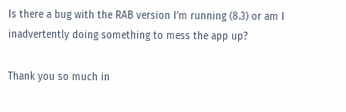Is there a bug with the RAB version I’m running (8.3) or am I inadvertently doing something to mess the app up?

Thank you so much in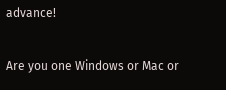advance!

Are you one Windows or Mac or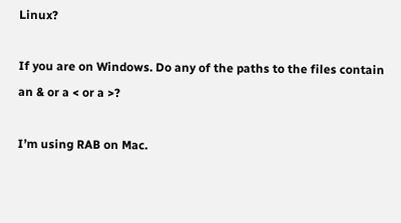Linux?

If you are on Windows. Do any of the paths to the files contain an & or a < or a >?

I’m using RAB on Mac.